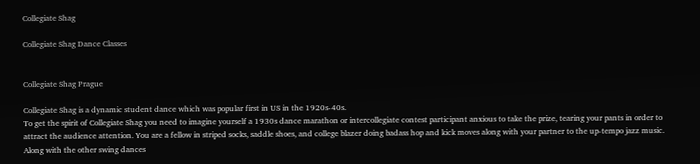Collegiate Shag

Collegiate Shag Dance Classes


Collegiate Shag Prague

Collegiate Shag is a dynamic student dance which was popular first in US in the 1920s-40s.
To get the spirit of Collegiate Shag you need to imagine yourself a 1930s dance marathon or intercollegiate contest participant anxious to take the prize, tearing your pants in order to attract the audience attention. You are a fellow in striped socks, saddle shoes, and college blazer doing badass hop and kick moves along with your partner to the up-tempo jazz music.
Along with the other swing dances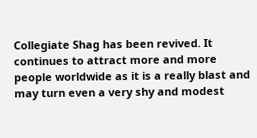Collegiate Shag has been revived. It continues to attract more and more people worldwide as it is a really blast and may turn even a very shy and modest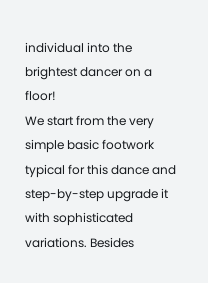individual into the brightest dancer on a floor!
We start from the very simple basic footwork typical for this dance and step-by-step upgrade it with sophisticated variations. Besides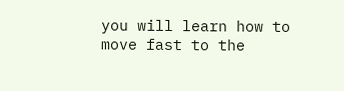you will learn how to move fast to the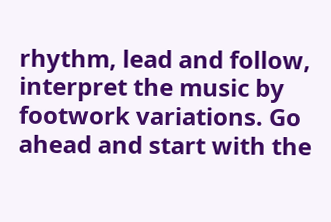rhythm, lead and follow, interpret the music by footwork variations. Go ahead and start with the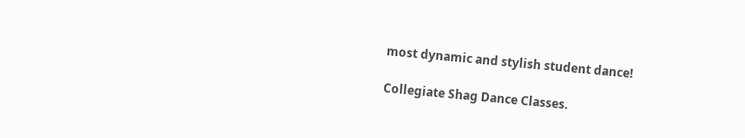most dynamic and stylish student dance!

Collegiate Shag Dance Classes.